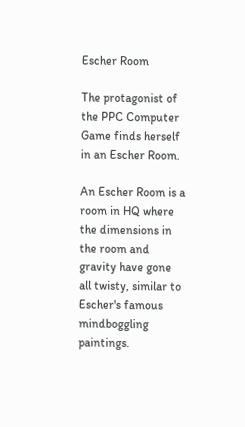Escher Room

The protagonist of the PPC Computer Game finds herself in an Escher Room.

An Escher Room is a room in HQ where the dimensions in the room and gravity have gone all twisty, similar to Escher's famous mindboggling paintings.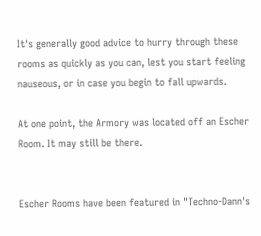It's generally good advice to hurry through these rooms as quickly as you can, lest you start feeling nauseous, or in case you begin to fall upwards.

At one point, the Armory was located off an Escher Room. It may still be there.


Escher Rooms have been featured in "Techno-Dann's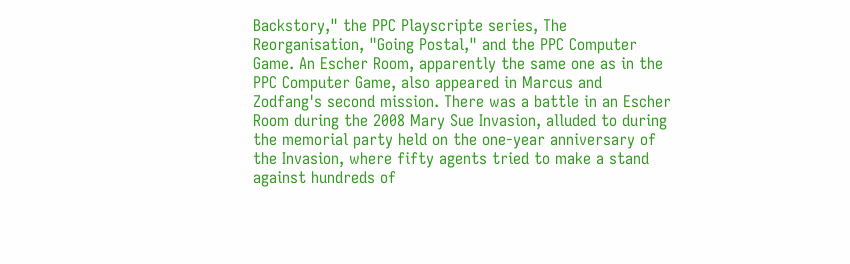Backstory," the PPC Playscripte series, The Reorganisation, "Going Postal," and the PPC Computer Game. An Escher Room, apparently the same one as in the PPC Computer Game, also appeared in Marcus and Zodfang's second mission. There was a battle in an Escher Room during the 2008 Mary Sue Invasion, alluded to during the memorial party held on the one-year anniversary of the Invasion, where fifty agents tried to make a stand against hundreds of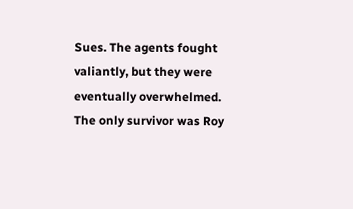Sues. The agents fought valiantly, but they were eventually overwhelmed. The only survivor was Roy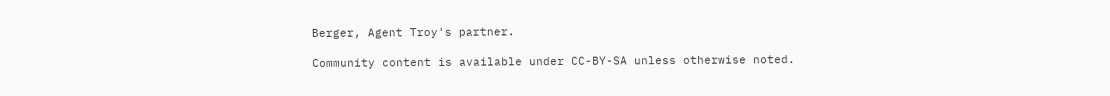Berger, Agent Troy's partner.

Community content is available under CC-BY-SA unless otherwise noted.